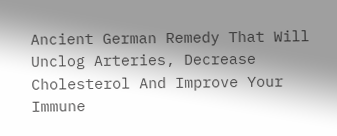Ancient German Remedy That Will Unclog Arteries, Decrease Cholesterol And Improve Your Immune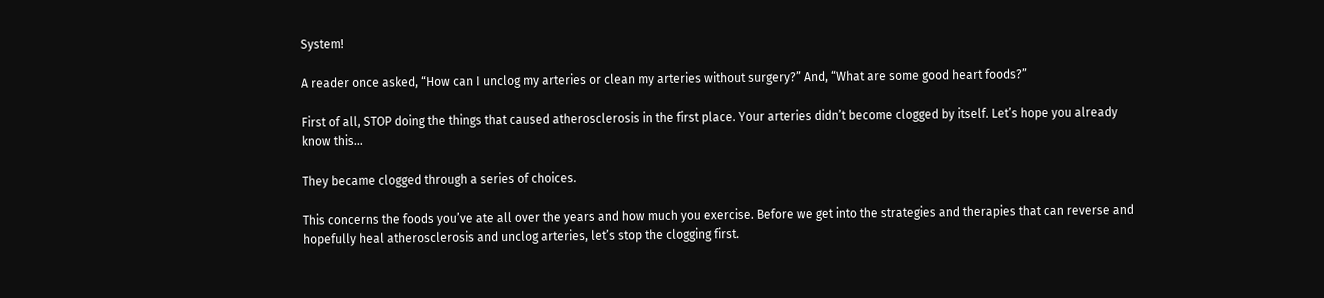System!

A reader once asked, “How can I unclog my arteries or clean my arteries without surgery?” And, “What are some good heart foods?”

First of all, STOP doing the things that caused atherosclerosis in the first place. Your arteries didn’t become clogged by itself. Let’s hope you already know this…

They became clogged through a series of choices.

This concerns the foods you’ve ate all over the years and how much you exercise. Before we get into the strategies and therapies that can reverse and hopefully heal atherosclerosis and unclog arteries, let’s stop the clogging first.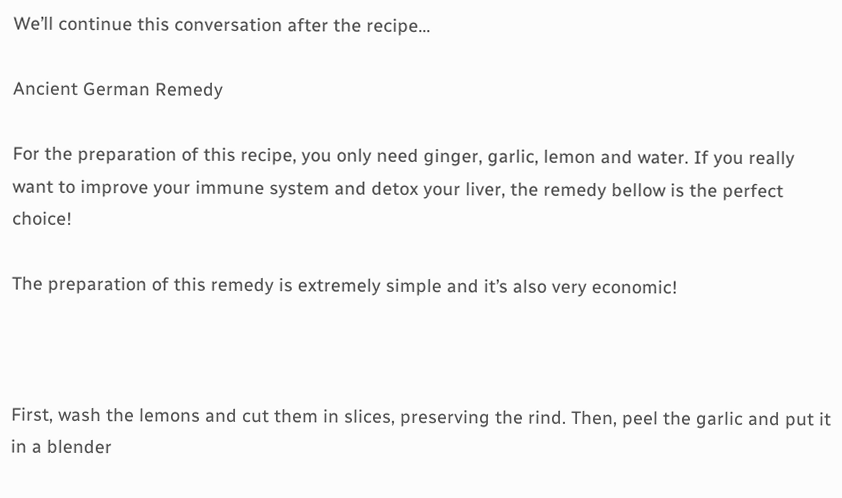We’ll continue this conversation after the recipe…

Ancient German Remedy

For the preparation of this recipe, you only need ginger, garlic, lemon and water. If you really  want to improve your immune system and detox your liver, the remedy bellow is the perfect choice!

The preparation of this remedy is extremely simple and it’s also very economic!



First, wash the lemons and cut them in slices, preserving the rind. Then, peel the garlic and put it in a blender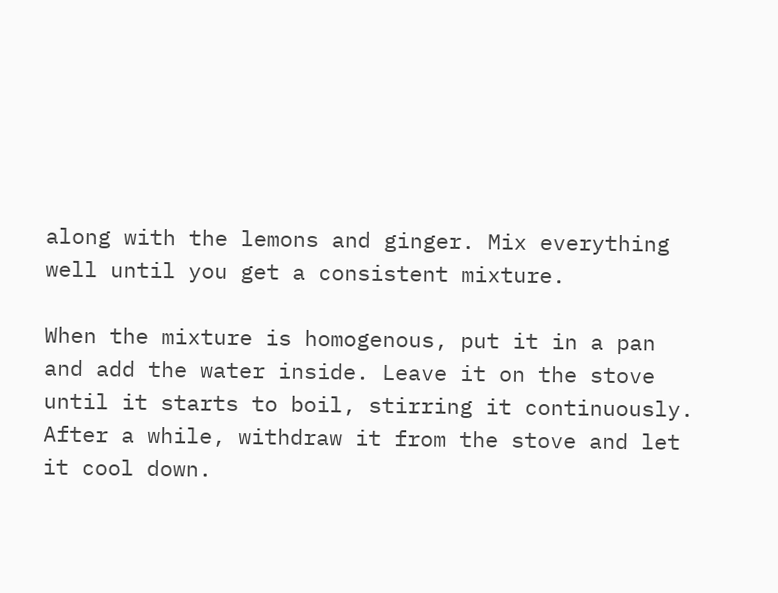along with the lemons and ginger. Mix everything well until you get a consistent mixture.

When the mixture is homogenous, put it in a pan and add the water inside. Leave it on the stove until it starts to boil, stirring it continuously. After a while, withdraw it from the stove and let it cool down.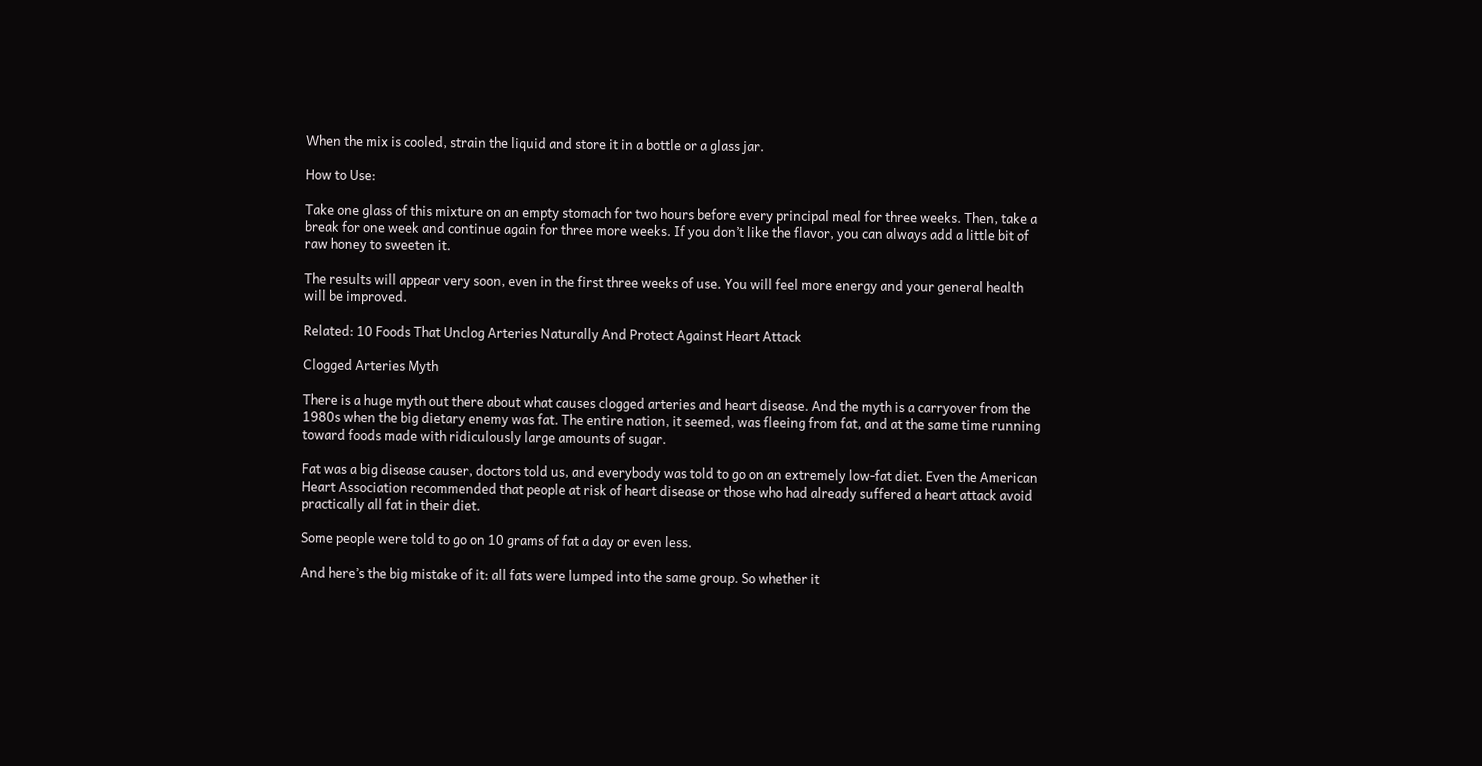When the mix is cooled, strain the liquid and store it in a bottle or a glass jar.

How to Use:

Take one glass of this mixture on an empty stomach for two hours before every principal meal for three weeks. Then, take a break for one week and continue again for three more weeks. If you don’t like the flavor, you can always add a little bit of raw honey to sweeten it.

The results will appear very soon, even in the first three weeks of use. You will feel more energy and your general health will be improved.

Related: 10 Foods That Unclog Arteries Naturally And Protect Against Heart Attack

Clogged Arteries Myth

There is a huge myth out there about what causes clogged arteries and heart disease. And the myth is a carryover from the 1980s when the big dietary enemy was fat. The entire nation, it seemed, was fleeing from fat, and at the same time running toward foods made with ridiculously large amounts of sugar.

Fat was a big disease causer, doctors told us, and everybody was told to go on an extremely low-fat diet. Even the American Heart Association recommended that people at risk of heart disease or those who had already suffered a heart attack avoid practically all fat in their diet.

Some people were told to go on 10 grams of fat a day or even less.

And here’s the big mistake of it: all fats were lumped into the same group. So whether it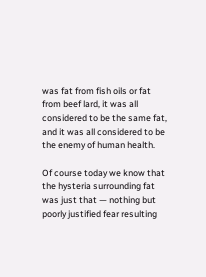was fat from fish oils or fat from beef lard, it was all considered to be the same fat, and it was all considered to be the enemy of human health.

Of course today we know that the hysteria surrounding fat was just that — nothing but poorly justified fear resulting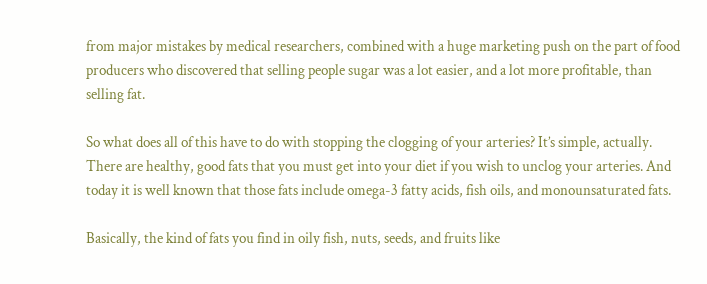from major mistakes by medical researchers, combined with a huge marketing push on the part of food producers who discovered that selling people sugar was a lot easier, and a lot more profitable, than selling fat.

So what does all of this have to do with stopping the clogging of your arteries? It’s simple, actually. There are healthy, good fats that you must get into your diet if you wish to unclog your arteries. And today it is well known that those fats include omega-3 fatty acids, fish oils, and monounsaturated fats.

Basically, the kind of fats you find in oily fish, nuts, seeds, and fruits like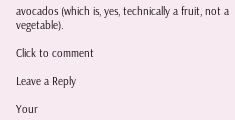avocados (which is, yes, technically a fruit, not a vegetable).

Click to comment

Leave a Reply

Your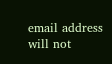email address will not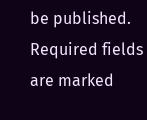be published. Required fields are marked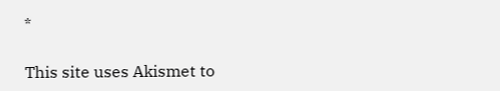*

This site uses Akismet to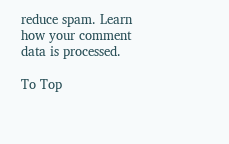reduce spam. Learn how your comment data is processed.

To Top